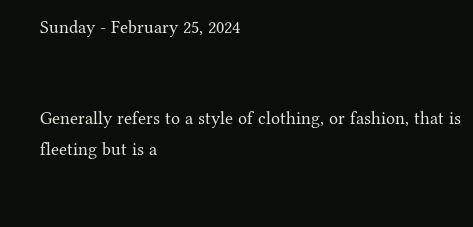Sunday - February 25, 2024


Generally refers to a style of clothing, or fashion, that is fleeting but is a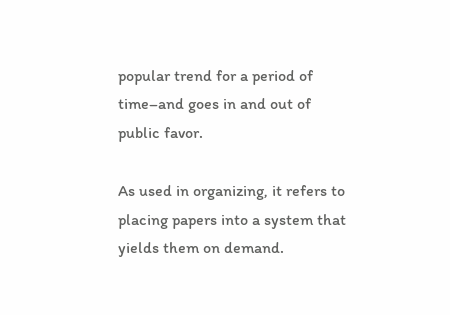popular trend for a period of time–and goes in and out of public favor.

As used in organizing, it refers to placing papers into a system that yields them on demand.